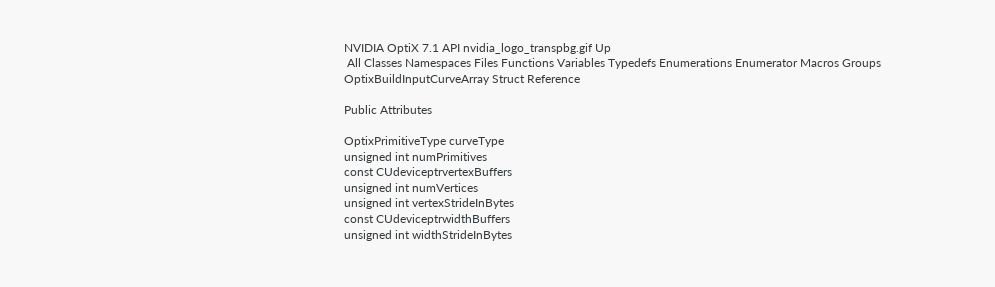NVIDIA OptiX 7.1 API nvidia_logo_transpbg.gif Up
 All Classes Namespaces Files Functions Variables Typedefs Enumerations Enumerator Macros Groups
OptixBuildInputCurveArray Struct Reference

Public Attributes

OptixPrimitiveType curveType
unsigned int numPrimitives
const CUdeviceptrvertexBuffers
unsigned int numVertices
unsigned int vertexStrideInBytes
const CUdeviceptrwidthBuffers
unsigned int widthStrideInBytes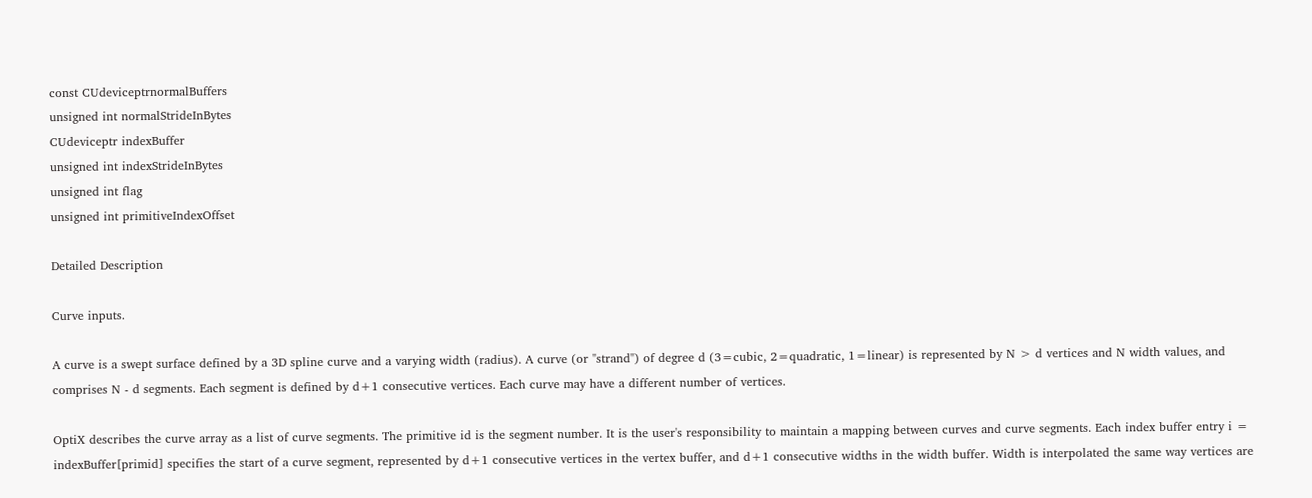const CUdeviceptrnormalBuffers
unsigned int normalStrideInBytes
CUdeviceptr indexBuffer
unsigned int indexStrideInBytes
unsigned int flag
unsigned int primitiveIndexOffset

Detailed Description

Curve inputs.

A curve is a swept surface defined by a 3D spline curve and a varying width (radius). A curve (or "strand") of degree d (3=cubic, 2=quadratic, 1=linear) is represented by N > d vertices and N width values, and comprises N - d segments. Each segment is defined by d+1 consecutive vertices. Each curve may have a different number of vertices.

OptiX describes the curve array as a list of curve segments. The primitive id is the segment number. It is the user's responsibility to maintain a mapping between curves and curve segments. Each index buffer entry i = indexBuffer[primid] specifies the start of a curve segment, represented by d+1 consecutive vertices in the vertex buffer, and d+1 consecutive widths in the width buffer. Width is interpolated the same way vertices are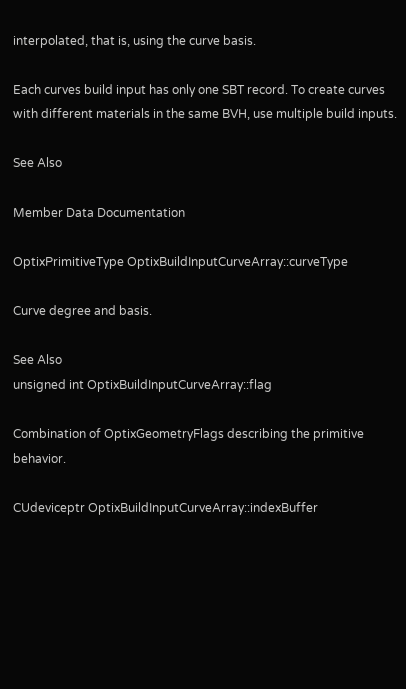interpolated, that is, using the curve basis.

Each curves build input has only one SBT record. To create curves with different materials in the same BVH, use multiple build inputs.

See Also

Member Data Documentation

OptixPrimitiveType OptixBuildInputCurveArray::curveType

Curve degree and basis.

See Also
unsigned int OptixBuildInputCurveArray::flag

Combination of OptixGeometryFlags describing the primitive behavior.

CUdeviceptr OptixBuildInputCurveArray::indexBuffer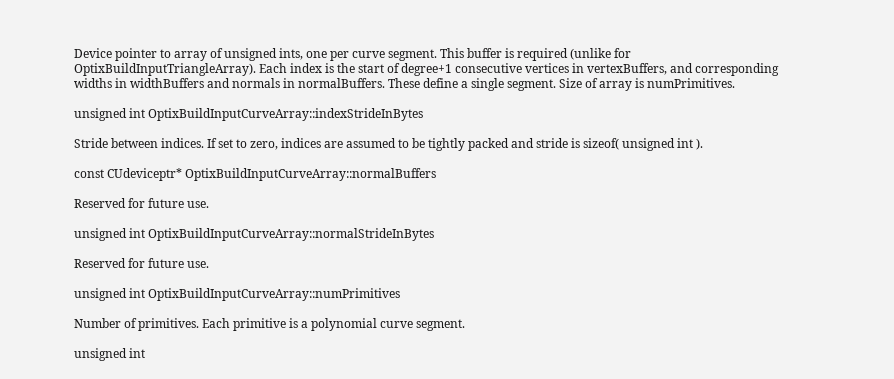Device pointer to array of unsigned ints, one per curve segment. This buffer is required (unlike for OptixBuildInputTriangleArray). Each index is the start of degree+1 consecutive vertices in vertexBuffers, and corresponding widths in widthBuffers and normals in normalBuffers. These define a single segment. Size of array is numPrimitives.

unsigned int OptixBuildInputCurveArray::indexStrideInBytes

Stride between indices. If set to zero, indices are assumed to be tightly packed and stride is sizeof( unsigned int ).

const CUdeviceptr* OptixBuildInputCurveArray::normalBuffers

Reserved for future use.

unsigned int OptixBuildInputCurveArray::normalStrideInBytes

Reserved for future use.

unsigned int OptixBuildInputCurveArray::numPrimitives

Number of primitives. Each primitive is a polynomial curve segment.

unsigned int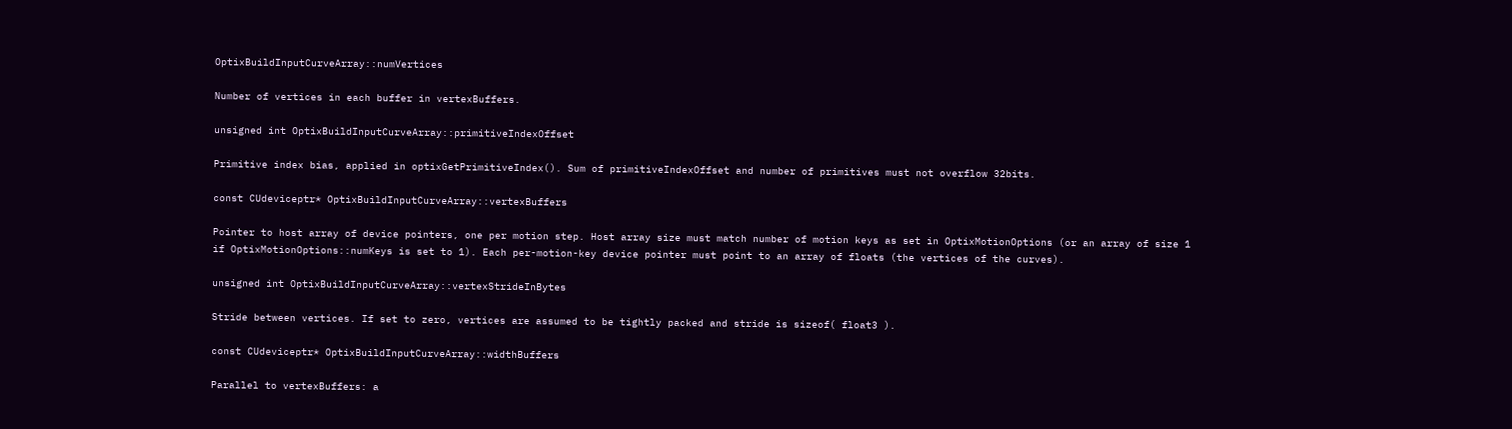OptixBuildInputCurveArray::numVertices

Number of vertices in each buffer in vertexBuffers.

unsigned int OptixBuildInputCurveArray::primitiveIndexOffset

Primitive index bias, applied in optixGetPrimitiveIndex(). Sum of primitiveIndexOffset and number of primitives must not overflow 32bits.

const CUdeviceptr* OptixBuildInputCurveArray::vertexBuffers

Pointer to host array of device pointers, one per motion step. Host array size must match number of motion keys as set in OptixMotionOptions (or an array of size 1 if OptixMotionOptions::numKeys is set to 1). Each per-motion-key device pointer must point to an array of floats (the vertices of the curves).

unsigned int OptixBuildInputCurveArray::vertexStrideInBytes

Stride between vertices. If set to zero, vertices are assumed to be tightly packed and stride is sizeof( float3 ).

const CUdeviceptr* OptixBuildInputCurveArray::widthBuffers

Parallel to vertexBuffers: a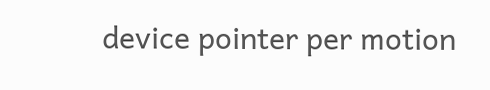device pointer per motion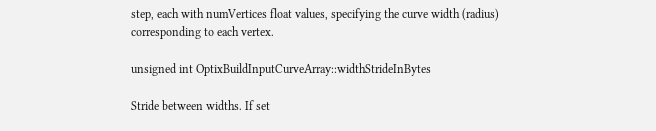step, each with numVertices float values, specifying the curve width (radius) corresponding to each vertex.

unsigned int OptixBuildInputCurveArray::widthStrideInBytes

Stride between widths. If set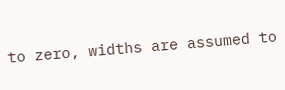to zero, widths are assumed to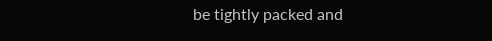be tightly packed and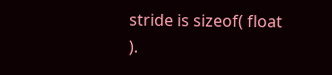stride is sizeof( float ).